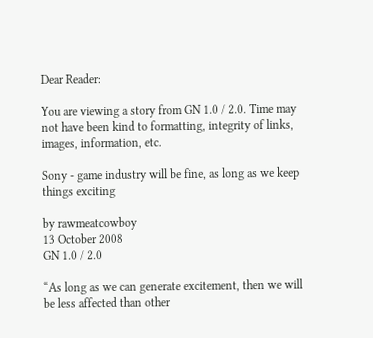Dear Reader:

You are viewing a story from GN 1.0 / 2.0. Time may not have been kind to formatting, integrity of links, images, information, etc.

Sony - game industry will be fine, as long as we keep things exciting

by rawmeatcowboy
13 October 2008
GN 1.0 / 2.0

“As long as we can generate excitement, then we will be less affected than other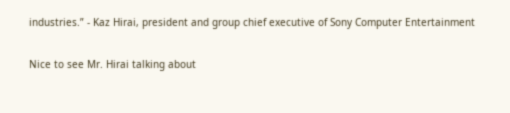industries.” - Kaz Hirai, president and group chief executive of Sony Computer Entertainment

Nice to see Mr. Hirai talking about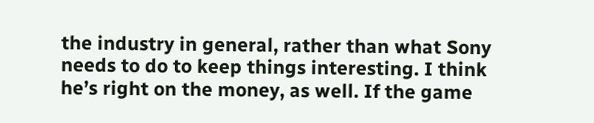the industry in general, rather than what Sony needs to do to keep things interesting. I think he’s right on the money, as well. If the game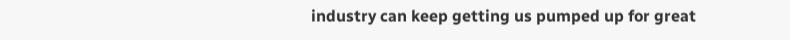industry can keep getting us pumped up for great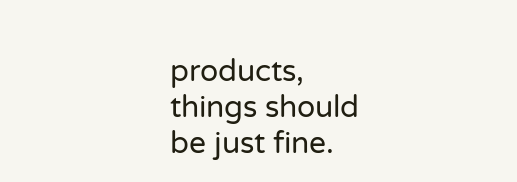products, things should be just fine.